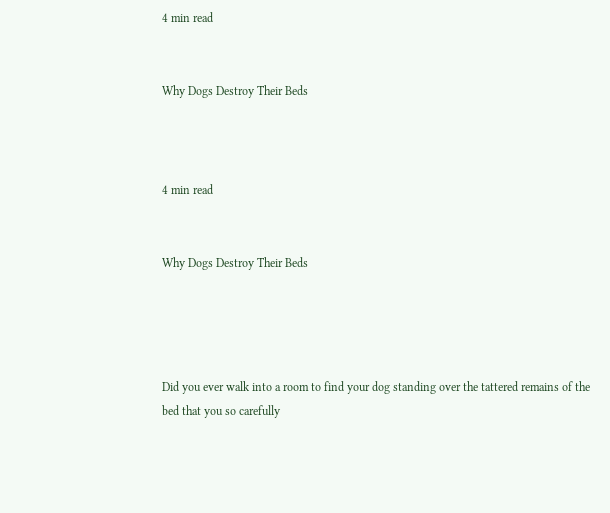4 min read


Why Dogs Destroy Their Beds



4 min read


Why Dogs Destroy Their Beds




Did you ever walk into a room to find your dog standing over the tattered remains of the bed that you so carefully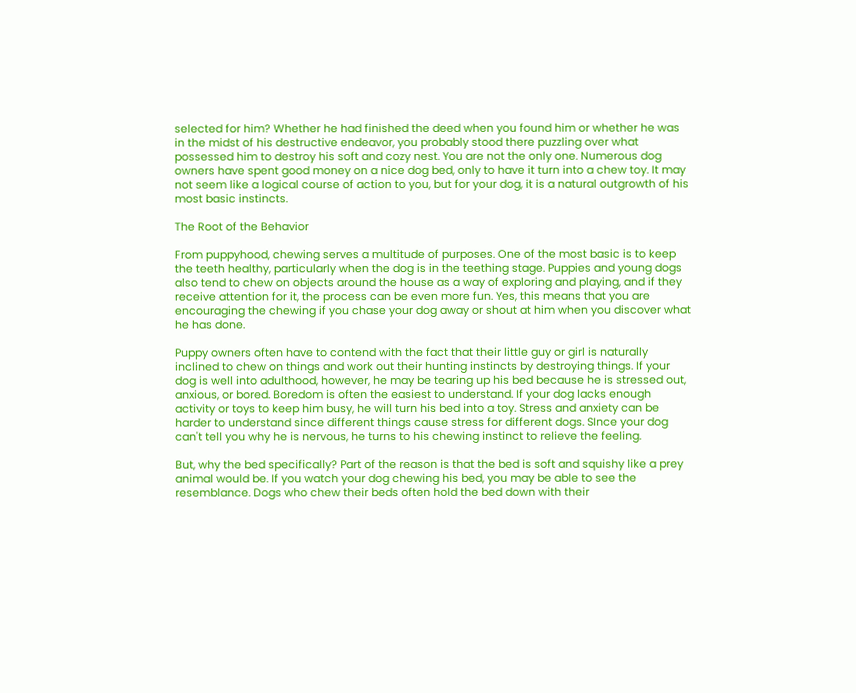selected for him? Whether he had finished the deed when you found him or whether he was in the midst of his destructive endeavor, you probably stood there puzzling over what possessed him to destroy his soft and cozy nest. You are not the only one. Numerous dog owners have spent good money on a nice dog bed, only to have it turn into a chew toy. It may not seem like a logical course of action to you, but for your dog, it is a natural outgrowth of his most basic instincts.

The Root of the Behavior

From puppyhood, chewing serves a multitude of purposes. One of the most basic is to keep the teeth healthy, particularly when the dog is in the teething stage. Puppies and young dogs also tend to chew on objects around the house as a way of exploring and playing, and if they receive attention for it, the process can be even more fun. Yes, this means that you are encouraging the chewing if you chase your dog away or shout at him when you discover what he has done.

Puppy owners often have to contend with the fact that their little guy or girl is naturally inclined to chew on things and work out their hunting instincts by destroying things. If your dog is well into adulthood, however, he may be tearing up his bed because he is stressed out, anxious, or bored. Boredom is often the easiest to understand. If your dog lacks enough activity or toys to keep him busy, he will turn his bed into a toy. Stress and anxiety can be harder to understand since different things cause stress for different dogs. SInce your dog can't tell you why he is nervous, he turns to his chewing instinct to relieve the feeling.

But, why the bed specifically? Part of the reason is that the bed is soft and squishy like a prey animal would be. If you watch your dog chewing his bed, you may be able to see the resemblance. Dogs who chew their beds often hold the bed down with their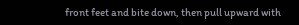front feet and bite down, then pull upward with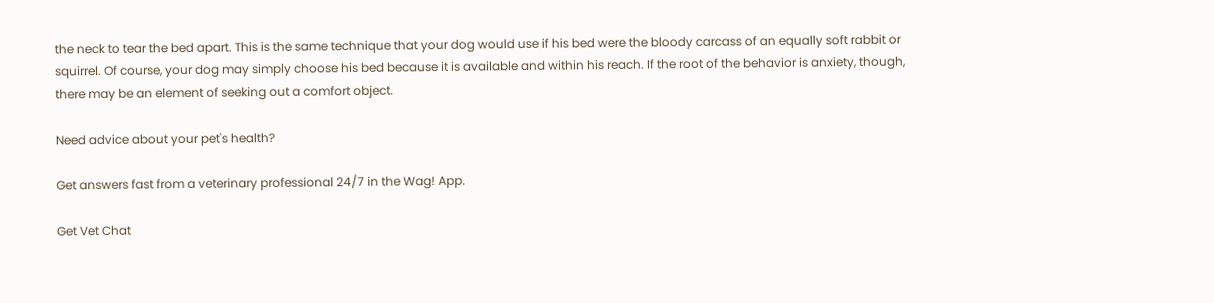the neck to tear the bed apart. This is the same technique that your dog would use if his bed were the bloody carcass of an equally soft rabbit or squirrel. Of course, your dog may simply choose his bed because it is available and within his reach. If the root of the behavior is anxiety, though, there may be an element of seeking out a comfort object.

Need advice about your pet's health?

Get answers fast from a veterinary professional 24/7 in the Wag! App.

Get Vet Chat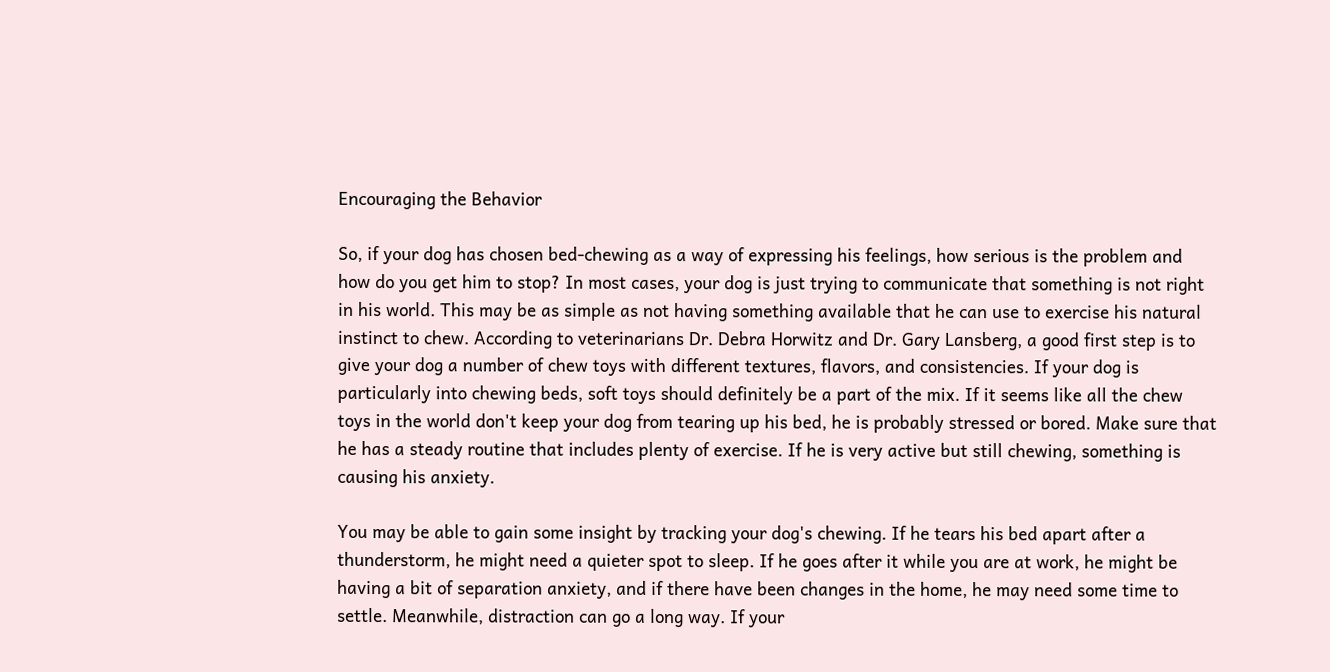Encouraging the Behavior

So, if your dog has chosen bed-chewing as a way of expressing his feelings, how serious is the problem and how do you get him to stop? In most cases, your dog is just trying to communicate that something is not right in his world. This may be as simple as not having something available that he can use to exercise his natural instinct to chew. According to veterinarians Dr. Debra Horwitz and Dr. Gary Lansberg, a good first step is to give your dog a number of chew toys with different textures, flavors, and consistencies. If your dog is particularly into chewing beds, soft toys should definitely be a part of the mix. If it seems like all the chew toys in the world don't keep your dog from tearing up his bed, he is probably stressed or bored. Make sure that he has a steady routine that includes plenty of exercise. If he is very active but still chewing, something is causing his anxiety.

You may be able to gain some insight by tracking your dog's chewing. If he tears his bed apart after a thunderstorm, he might need a quieter spot to sleep. If he goes after it while you are at work, he might be having a bit of separation anxiety, and if there have been changes in the home, he may need some time to settle. Meanwhile, distraction can go a long way. If your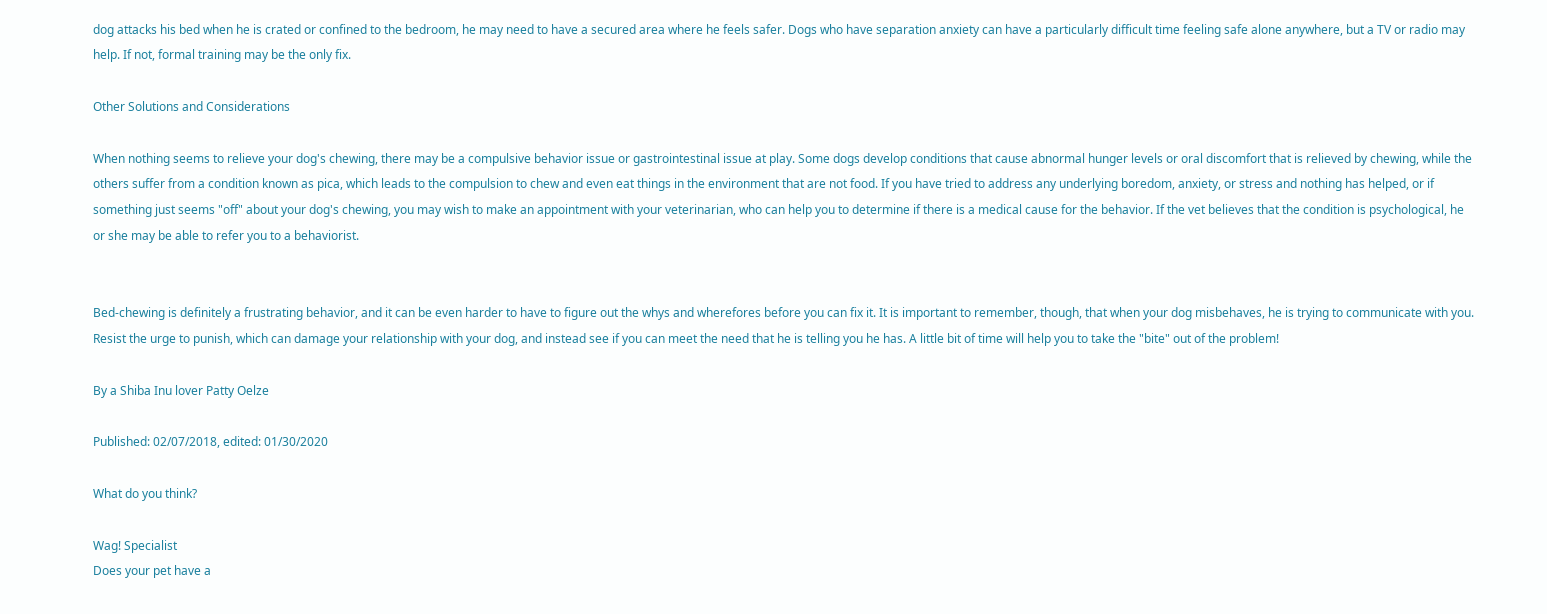dog attacks his bed when he is crated or confined to the bedroom, he may need to have a secured area where he feels safer. Dogs who have separation anxiety can have a particularly difficult time feeling safe alone anywhere, but a TV or radio may help. If not, formal training may be the only fix.

Other Solutions and Considerations

When nothing seems to relieve your dog's chewing, there may be a compulsive behavior issue or gastrointestinal issue at play. Some dogs develop conditions that cause abnormal hunger levels or oral discomfort that is relieved by chewing, while the others suffer from a condition known as pica, which leads to the compulsion to chew and even eat things in the environment that are not food. If you have tried to address any underlying boredom, anxiety, or stress and nothing has helped, or if something just seems "off" about your dog's chewing, you may wish to make an appointment with your veterinarian, who can help you to determine if there is a medical cause for the behavior. If the vet believes that the condition is psychological, he or she may be able to refer you to a behaviorist.


Bed-chewing is definitely a frustrating behavior, and it can be even harder to have to figure out the whys and wherefores before you can fix it. It is important to remember, though, that when your dog misbehaves, he is trying to communicate with you. Resist the urge to punish, which can damage your relationship with your dog, and instead see if you can meet the need that he is telling you he has. A little bit of time will help you to take the "bite" out of the problem!

By a Shiba Inu lover Patty Oelze

Published: 02/07/2018, edited: 01/30/2020

What do you think?

Wag! Specialist
Does your pet have a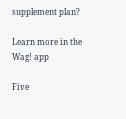supplement plan?

Learn more in the Wag! app

Five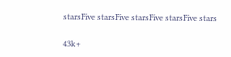starsFive starsFive starsFive starsFive stars

43k+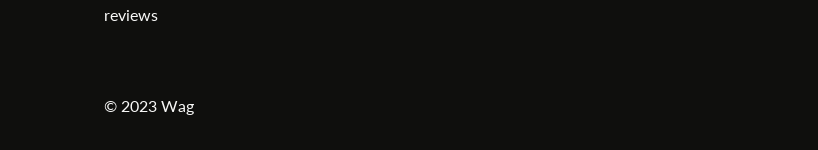reviews


© 2023 Wag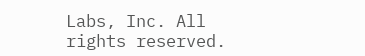Labs, Inc. All rights reserved.